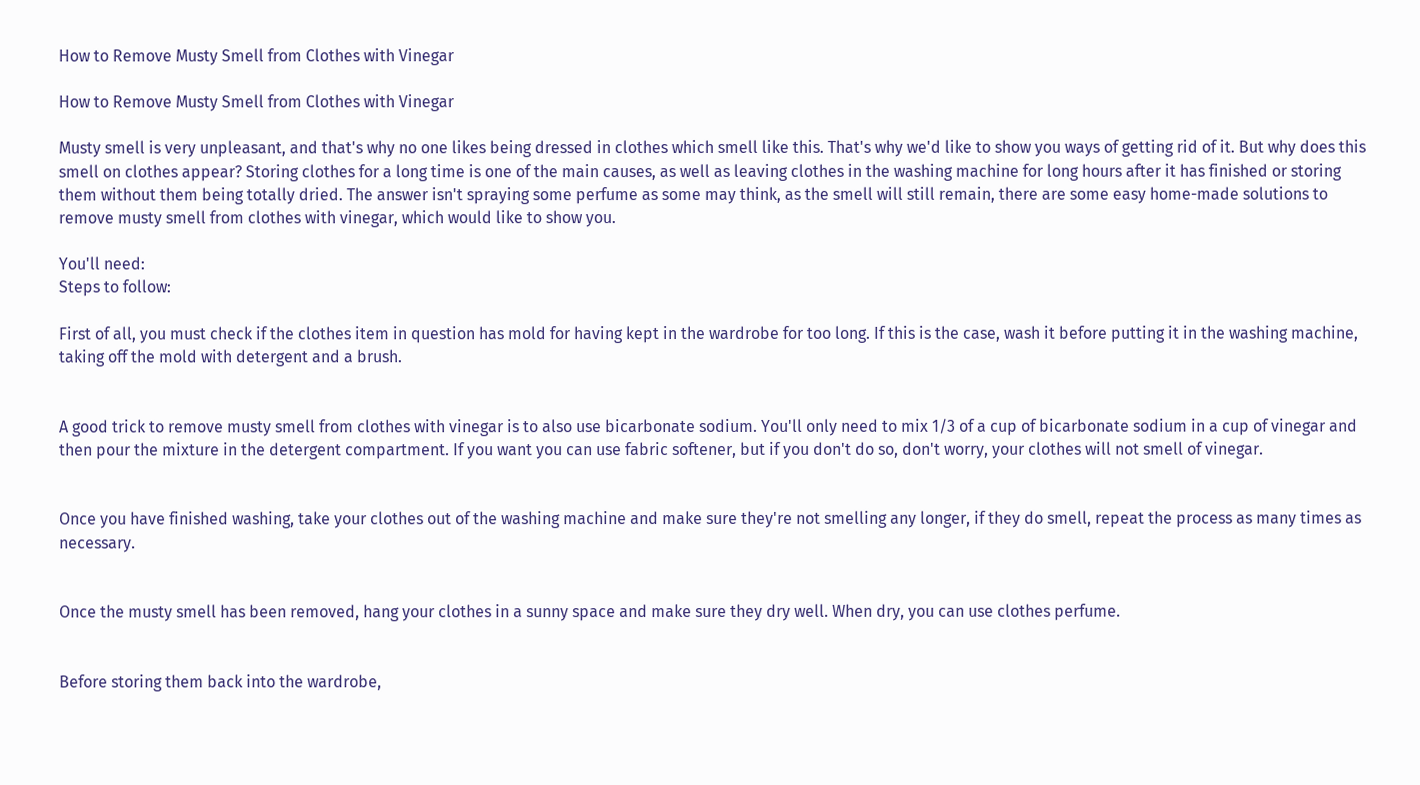How to Remove Musty Smell from Clothes with Vinegar

How to Remove Musty Smell from Clothes with Vinegar

Musty smell is very unpleasant, and that's why no one likes being dressed in clothes which smell like this. That's why we'd like to show you ways of getting rid of it. But why does this smell on clothes appear? Storing clothes for a long time is one of the main causes, as well as leaving clothes in the washing machine for long hours after it has finished or storing them without them being totally dried. The answer isn't spraying some perfume as some may think, as the smell will still remain, there are some easy home-made solutions to remove musty smell from clothes with vinegar, which would like to show you.

You'll need:
Steps to follow:

First of all, you must check if the clothes item in question has mold for having kept in the wardrobe for too long. If this is the case, wash it before putting it in the washing machine, taking off the mold with detergent and a brush.


A good trick to remove musty smell from clothes with vinegar is to also use bicarbonate sodium. You'll only need to mix 1/3 of a cup of bicarbonate sodium in a cup of vinegar and then pour the mixture in the detergent compartment. If you want you can use fabric softener, but if you don't do so, don't worry, your clothes will not smell of vinegar.


Once you have finished washing, take your clothes out of the washing machine and make sure they're not smelling any longer, if they do smell, repeat the process as many times as necessary.


Once the musty smell has been removed, hang your clothes in a sunny space and make sure they dry well. When dry, you can use clothes perfume.


Before storing them back into the wardrobe,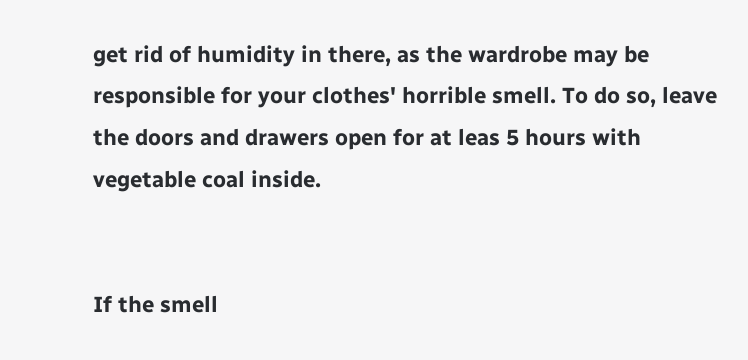get rid of humidity in there, as the wardrobe may be responsible for your clothes' horrible smell. To do so, leave the doors and drawers open for at leas 5 hours with vegetable coal inside.


If the smell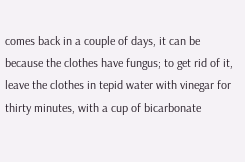comes back in a couple of days, it can be because the clothes have fungus; to get rid of it, leave the clothes in tepid water with vinegar for thirty minutes, with a cup of bicarbonate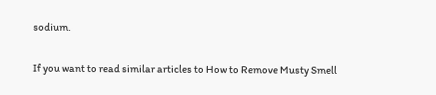sodium.

If you want to read similar articles to How to Remove Musty Smell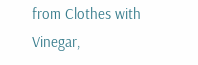from Clothes with Vinegar,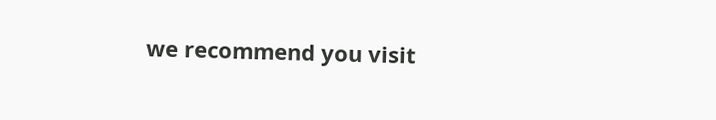we recommend you visit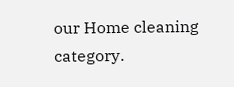our Home cleaning category.